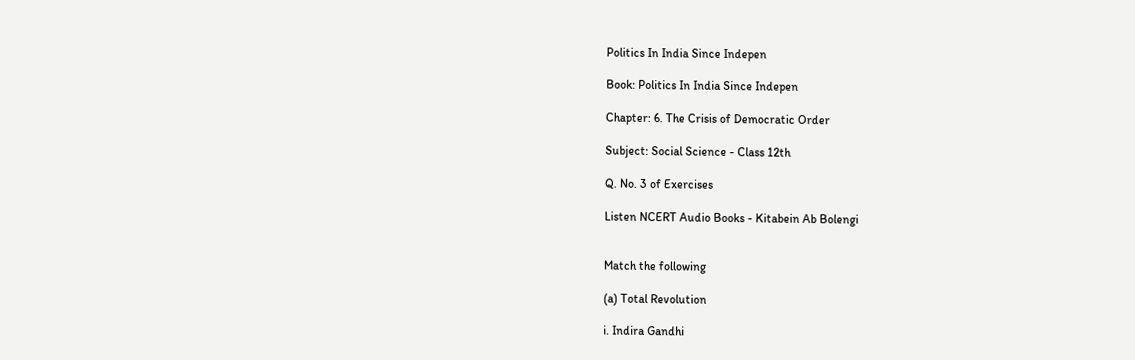Politics In India Since Indepen

Book: Politics In India Since Indepen

Chapter: 6. The Crisis of Democratic Order

Subject: Social Science - Class 12th

Q. No. 3 of Exercises

Listen NCERT Audio Books - Kitabein Ab Bolengi


Match the following

(a) Total Revolution

i. Indira Gandhi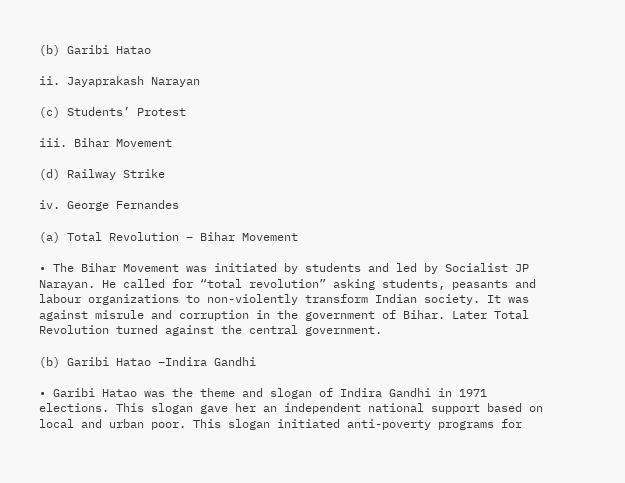(b) Garibi Hatao

ii. Jayaprakash Narayan

(c) Students’ Protest

iii. Bihar Movement

(d) Railway Strike

iv. George Fernandes

(a) Total Revolution – Bihar Movement

• The Bihar Movement was initiated by students and led by Socialist JP Narayan. He called for “total revolution” asking students, peasants and labour organizations to non-violently transform Indian society. It was against misrule and corruption in the government of Bihar. Later Total Revolution turned against the central government.

(b) Garibi Hatao –Indira Gandhi

• Garibi Hatao was the theme and slogan of Indira Gandhi in 1971 elections. This slogan gave her an independent national support based on local and urban poor. This slogan initiated anti-poverty programs for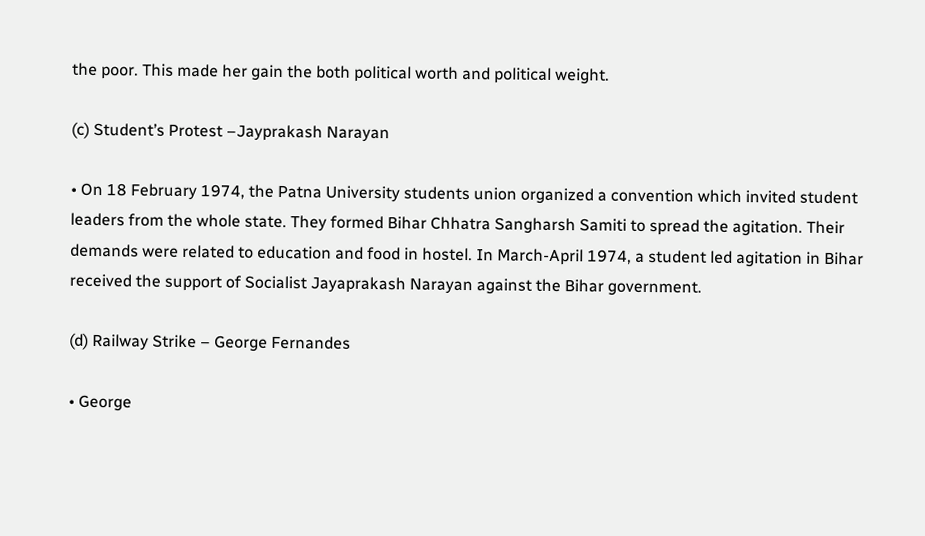the poor. This made her gain the both political worth and political weight.

(c) Student’s Protest –Jayprakash Narayan

• On 18 February 1974, the Patna University students union organized a convention which invited student leaders from the whole state. They formed Bihar Chhatra Sangharsh Samiti to spread the agitation. Their demands were related to education and food in hostel. In March-April 1974, a student led agitation in Bihar received the support of Socialist Jayaprakash Narayan against the Bihar government.

(d) Railway Strike – George Fernandes

• George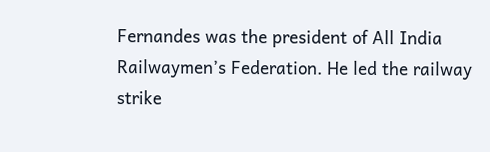Fernandes was the president of All India Railwaymen’s Federation. He led the railway strike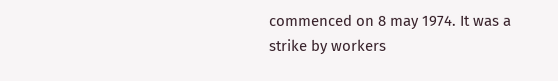commenced on 8 may 1974. It was a strike by workers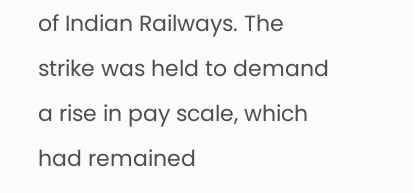of Indian Railways. The strike was held to demand a rise in pay scale, which had remained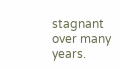stagnant over many years.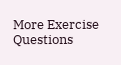More Exercise Questions